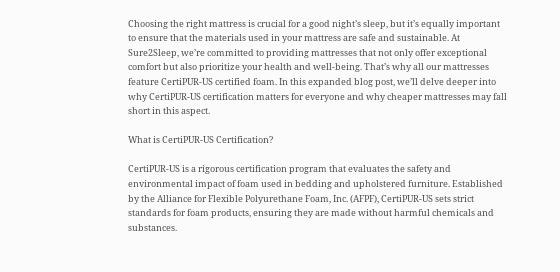Choosing the right mattress is crucial for a good night’s sleep, but it’s equally important to ensure that the materials used in your mattress are safe and sustainable. At Sure2Sleep, we’re committed to providing mattresses that not only offer exceptional comfort but also prioritize your health and well-being. That’s why all our mattresses feature CertiPUR-US certified foam. In this expanded blog post, we’ll delve deeper into why CertiPUR-US certification matters for everyone and why cheaper mattresses may fall short in this aspect.

What is CertiPUR-US Certification?

CertiPUR-US is a rigorous certification program that evaluates the safety and environmental impact of foam used in bedding and upholstered furniture. Established by the Alliance for Flexible Polyurethane Foam, Inc. (AFPF), CertiPUR-US sets strict standards for foam products, ensuring they are made without harmful chemicals and substances.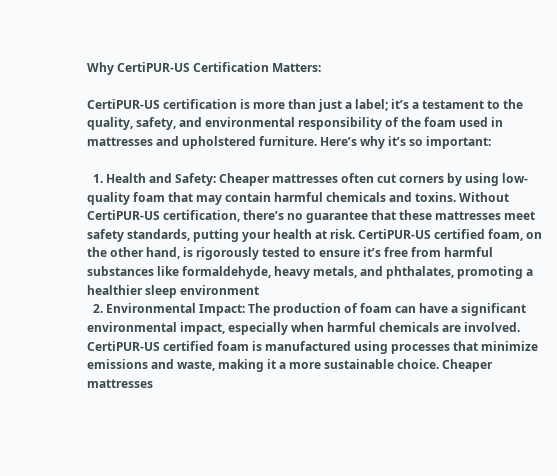Why CertiPUR-US Certification Matters:

CertiPUR-US certification is more than just a label; it’s a testament to the quality, safety, and environmental responsibility of the foam used in mattresses and upholstered furniture. Here’s why it’s so important:

  1. Health and Safety: Cheaper mattresses often cut corners by using low-quality foam that may contain harmful chemicals and toxins. Without CertiPUR-US certification, there’s no guarantee that these mattresses meet safety standards, putting your health at risk. CertiPUR-US certified foam, on the other hand, is rigorously tested to ensure it’s free from harmful substances like formaldehyde, heavy metals, and phthalates, promoting a healthier sleep environment
  2. Environmental Impact: The production of foam can have a significant environmental impact, especially when harmful chemicals are involved. CertiPUR-US certified foam is manufactured using processes that minimize emissions and waste, making it a more sustainable choice. Cheaper mattresses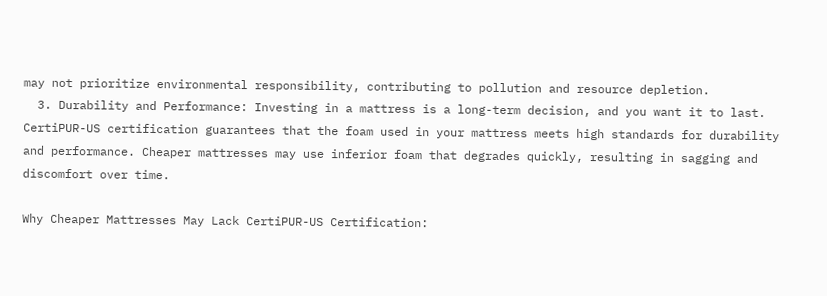may not prioritize environmental responsibility, contributing to pollution and resource depletion.
  3. Durability and Performance: Investing in a mattress is a long-term decision, and you want it to last. CertiPUR-US certification guarantees that the foam used in your mattress meets high standards for durability and performance. Cheaper mattresses may use inferior foam that degrades quickly, resulting in sagging and discomfort over time.

Why Cheaper Mattresses May Lack CertiPUR-US Certification: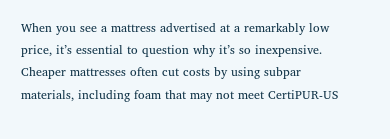When you see a mattress advertised at a remarkably low price, it’s essential to question why it’s so inexpensive. Cheaper mattresses often cut costs by using subpar materials, including foam that may not meet CertiPUR-US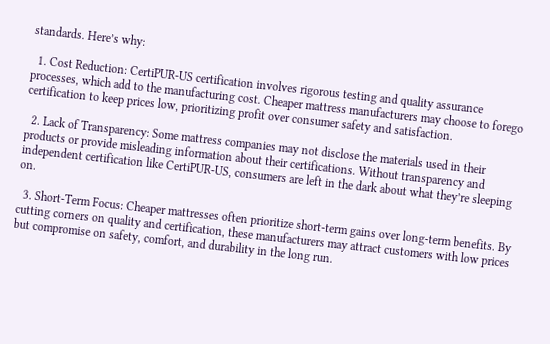standards. Here’s why:

  1. Cost Reduction: CertiPUR-US certification involves rigorous testing and quality assurance processes, which add to the manufacturing cost. Cheaper mattress manufacturers may choose to forego certification to keep prices low, prioritizing profit over consumer safety and satisfaction.

  2. Lack of Transparency: Some mattress companies may not disclose the materials used in their products or provide misleading information about their certifications. Without transparency and independent certification like CertiPUR-US, consumers are left in the dark about what they’re sleeping on.

  3. Short-Term Focus: Cheaper mattresses often prioritize short-term gains over long-term benefits. By cutting corners on quality and certification, these manufacturers may attract customers with low prices but compromise on safety, comfort, and durability in the long run.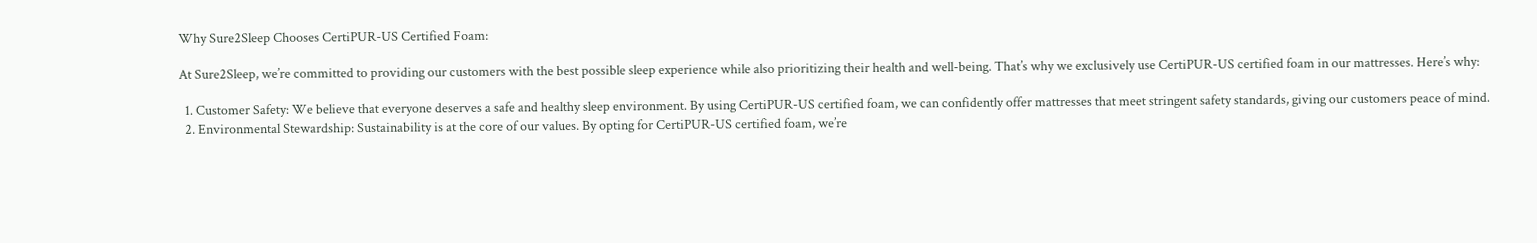Why Sure2Sleep Chooses CertiPUR-US Certified Foam:

At Sure2Sleep, we’re committed to providing our customers with the best possible sleep experience while also prioritizing their health and well-being. That’s why we exclusively use CertiPUR-US certified foam in our mattresses. Here’s why:

  1. Customer Safety: We believe that everyone deserves a safe and healthy sleep environment. By using CertiPUR-US certified foam, we can confidently offer mattresses that meet stringent safety standards, giving our customers peace of mind.
  2. Environmental Stewardship: Sustainability is at the core of our values. By opting for CertiPUR-US certified foam, we’re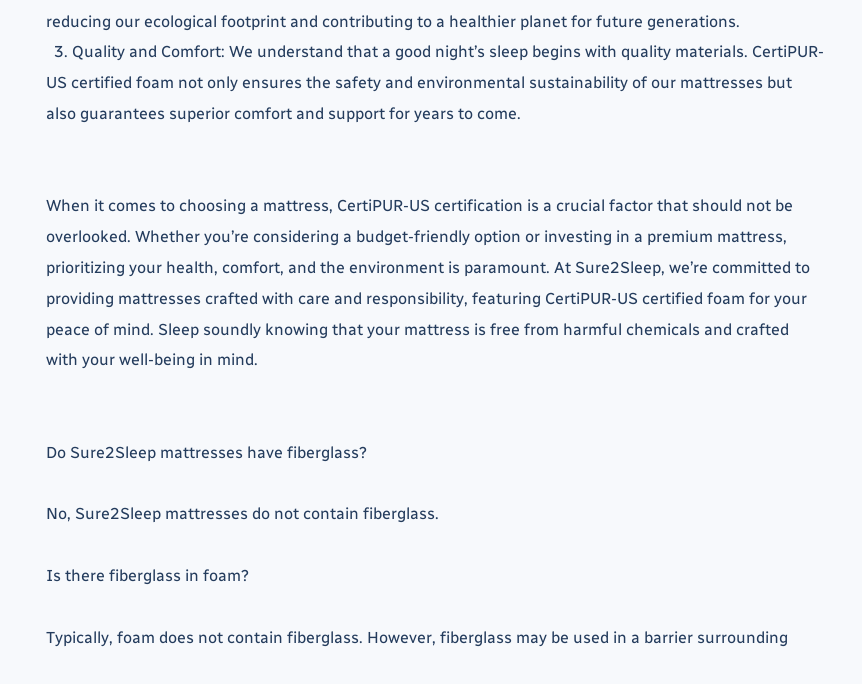reducing our ecological footprint and contributing to a healthier planet for future generations.
  3. Quality and Comfort: We understand that a good night’s sleep begins with quality materials. CertiPUR-US certified foam not only ensures the safety and environmental sustainability of our mattresses but also guarantees superior comfort and support for years to come.


When it comes to choosing a mattress, CertiPUR-US certification is a crucial factor that should not be overlooked. Whether you’re considering a budget-friendly option or investing in a premium mattress, prioritizing your health, comfort, and the environment is paramount. At Sure2Sleep, we’re committed to providing mattresses crafted with care and responsibility, featuring CertiPUR-US certified foam for your peace of mind. Sleep soundly knowing that your mattress is free from harmful chemicals and crafted with your well-being in mind.


Do Sure2Sleep mattresses have fiberglass?

No, Sure2Sleep mattresses do not contain fiberglass.

Is there fiberglass in foam?

Typically, foam does not contain fiberglass. However, fiberglass may be used in a barrier surrounding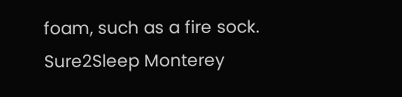foam, such as a fire sock. Sure2Sleep Monterey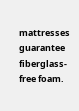mattresses guarantee fiberglass-free foam.